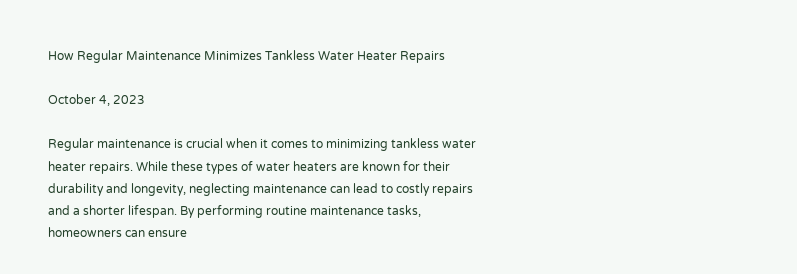How Regular Maintenance Minimizes Tankless Water Heater Repairs

October 4, 2023

Regular maintenance is crucial when it comes to minimizing tankless water heater repairs. While these types of water heaters are known for their durability and longevity, neglecting maintenance can lead to costly repairs and a shorter lifespan. By performing routine maintenance tasks, homeowners can ensure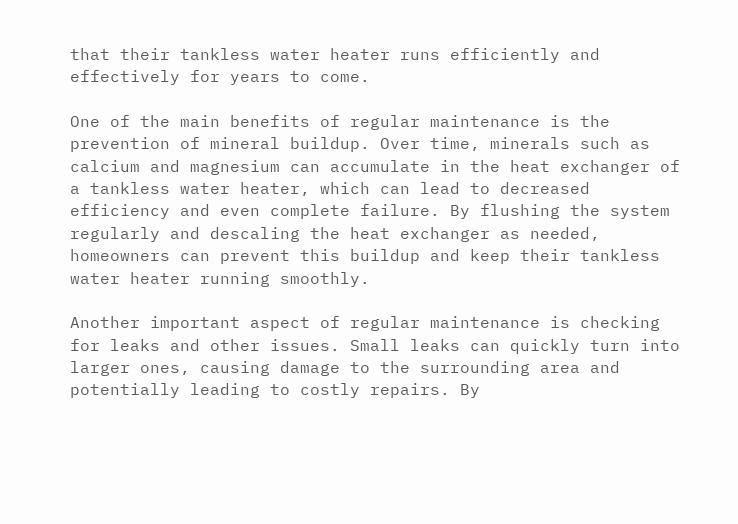that their tankless water heater runs efficiently and effectively for years to come.

One of the main benefits of regular maintenance is the prevention of mineral buildup. Over time, minerals such as calcium and magnesium can accumulate in the heat exchanger of a tankless water heater, which can lead to decreased efficiency and even complete failure. By flushing the system regularly and descaling the heat exchanger as needed, homeowners can prevent this buildup and keep their tankless water heater running smoothly.

Another important aspect of regular maintenance is checking for leaks and other issues. Small leaks can quickly turn into larger ones, causing damage to the surrounding area and potentially leading to costly repairs. By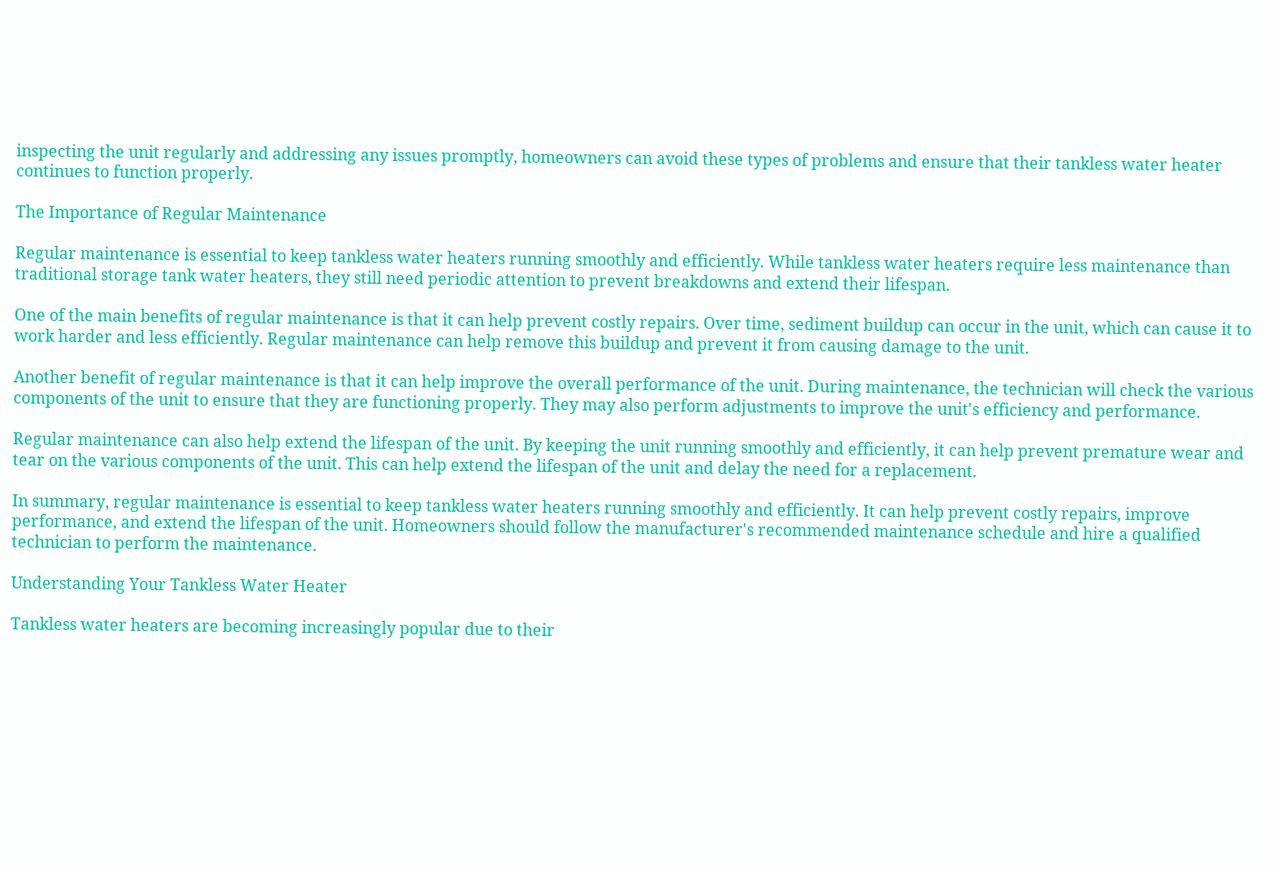inspecting the unit regularly and addressing any issues promptly, homeowners can avoid these types of problems and ensure that their tankless water heater continues to function properly.

The Importance of Regular Maintenance

Regular maintenance is essential to keep tankless water heaters running smoothly and efficiently. While tankless water heaters require less maintenance than traditional storage tank water heaters, they still need periodic attention to prevent breakdowns and extend their lifespan.

One of the main benefits of regular maintenance is that it can help prevent costly repairs. Over time, sediment buildup can occur in the unit, which can cause it to work harder and less efficiently. Regular maintenance can help remove this buildup and prevent it from causing damage to the unit.

Another benefit of regular maintenance is that it can help improve the overall performance of the unit. During maintenance, the technician will check the various components of the unit to ensure that they are functioning properly. They may also perform adjustments to improve the unit's efficiency and performance.

Regular maintenance can also help extend the lifespan of the unit. By keeping the unit running smoothly and efficiently, it can help prevent premature wear and tear on the various components of the unit. This can help extend the lifespan of the unit and delay the need for a replacement.

In summary, regular maintenance is essential to keep tankless water heaters running smoothly and efficiently. It can help prevent costly repairs, improve performance, and extend the lifespan of the unit. Homeowners should follow the manufacturer's recommended maintenance schedule and hire a qualified technician to perform the maintenance.

Understanding Your Tankless Water Heater

Tankless water heaters are becoming increasingly popular due to their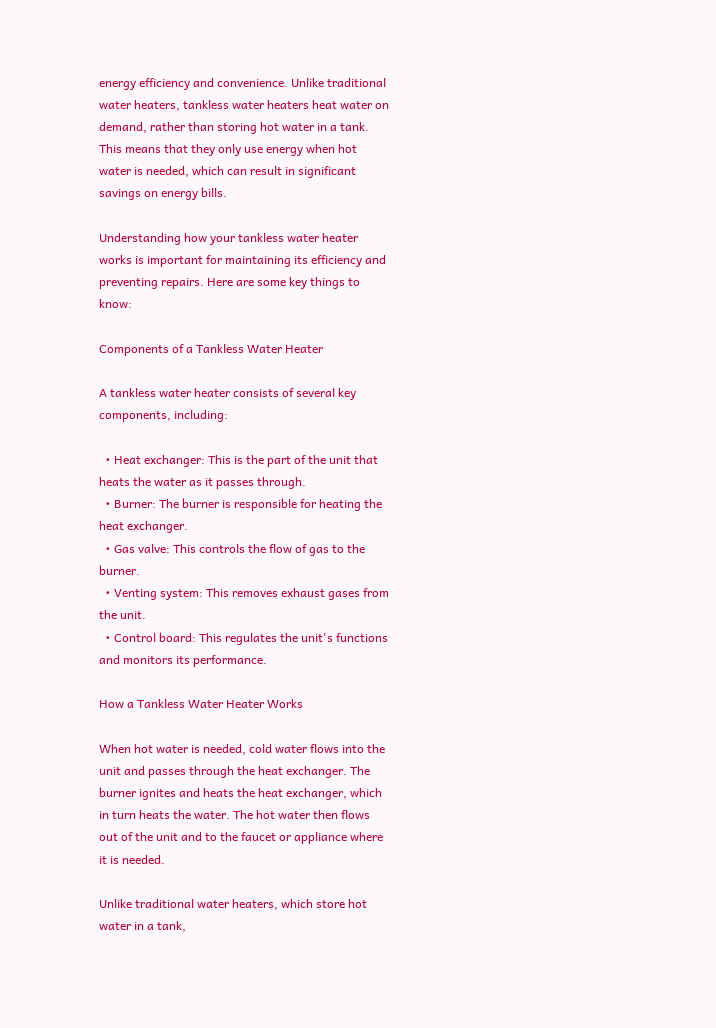energy efficiency and convenience. Unlike traditional water heaters, tankless water heaters heat water on demand, rather than storing hot water in a tank. This means that they only use energy when hot water is needed, which can result in significant savings on energy bills.

Understanding how your tankless water heater works is important for maintaining its efficiency and preventing repairs. Here are some key things to know:

Components of a Tankless Water Heater

A tankless water heater consists of several key components, including:

  • Heat exchanger: This is the part of the unit that heats the water as it passes through.
  • Burner: The burner is responsible for heating the heat exchanger.
  • Gas valve: This controls the flow of gas to the burner.
  • Venting system: This removes exhaust gases from the unit.
  • Control board: This regulates the unit's functions and monitors its performance.

How a Tankless Water Heater Works

When hot water is needed, cold water flows into the unit and passes through the heat exchanger. The burner ignites and heats the heat exchanger, which in turn heats the water. The hot water then flows out of the unit and to the faucet or appliance where it is needed.

Unlike traditional water heaters, which store hot water in a tank,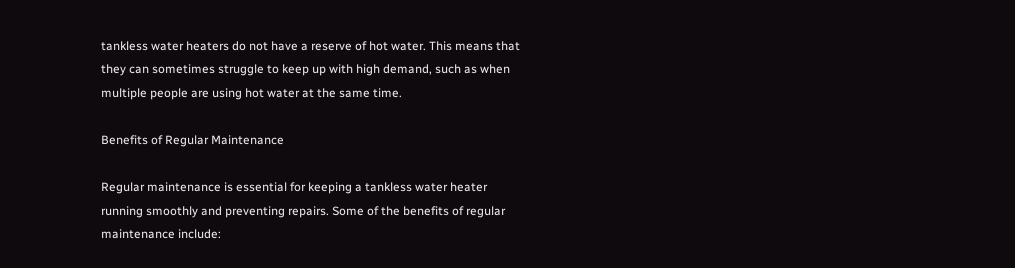tankless water heaters do not have a reserve of hot water. This means that they can sometimes struggle to keep up with high demand, such as when multiple people are using hot water at the same time.

Benefits of Regular Maintenance

Regular maintenance is essential for keeping a tankless water heater running smoothly and preventing repairs. Some of the benefits of regular maintenance include: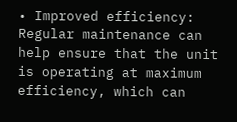• Improved efficiency: Regular maintenance can help ensure that the unit is operating at maximum efficiency, which can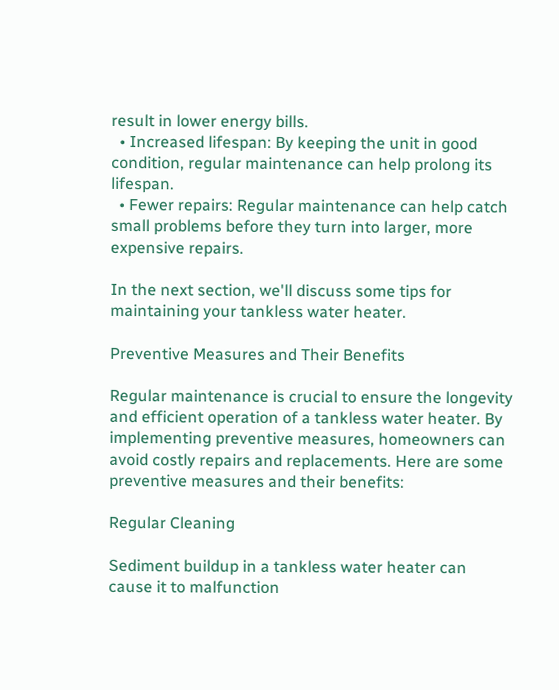result in lower energy bills.
  • Increased lifespan: By keeping the unit in good condition, regular maintenance can help prolong its lifespan.
  • Fewer repairs: Regular maintenance can help catch small problems before they turn into larger, more expensive repairs.

In the next section, we'll discuss some tips for maintaining your tankless water heater.

Preventive Measures and Their Benefits

Regular maintenance is crucial to ensure the longevity and efficient operation of a tankless water heater. By implementing preventive measures, homeowners can avoid costly repairs and replacements. Here are some preventive measures and their benefits:

Regular Cleaning

Sediment buildup in a tankless water heater can cause it to malfunction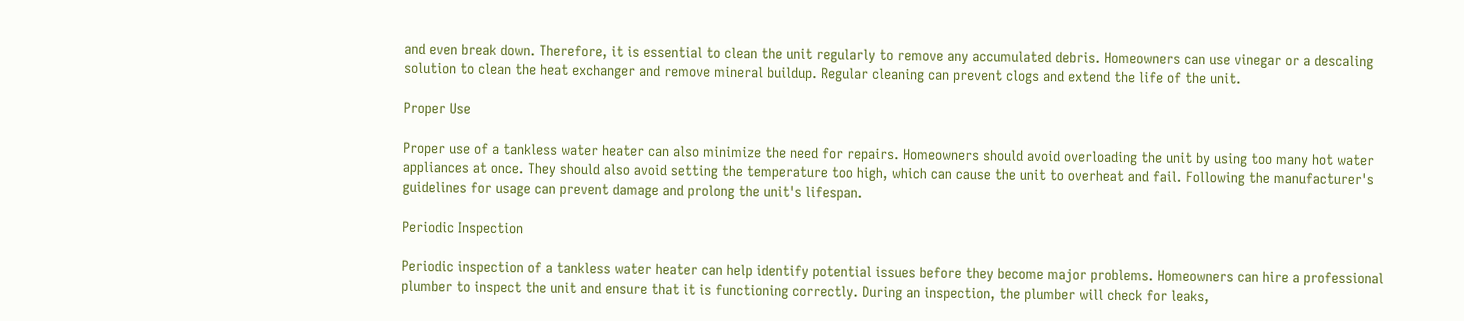and even break down. Therefore, it is essential to clean the unit regularly to remove any accumulated debris. Homeowners can use vinegar or a descaling solution to clean the heat exchanger and remove mineral buildup. Regular cleaning can prevent clogs and extend the life of the unit.

Proper Use

Proper use of a tankless water heater can also minimize the need for repairs. Homeowners should avoid overloading the unit by using too many hot water appliances at once. They should also avoid setting the temperature too high, which can cause the unit to overheat and fail. Following the manufacturer's guidelines for usage can prevent damage and prolong the unit's lifespan.

Periodic Inspection

Periodic inspection of a tankless water heater can help identify potential issues before they become major problems. Homeowners can hire a professional plumber to inspect the unit and ensure that it is functioning correctly. During an inspection, the plumber will check for leaks,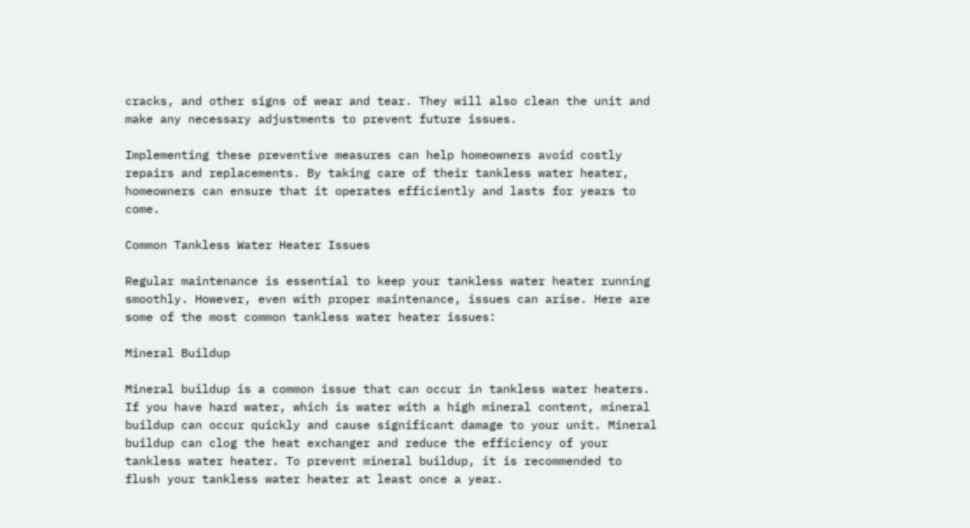cracks, and other signs of wear and tear. They will also clean the unit and make any necessary adjustments to prevent future issues.

Implementing these preventive measures can help homeowners avoid costly repairs and replacements. By taking care of their tankless water heater, homeowners can ensure that it operates efficiently and lasts for years to come.

Common Tankless Water Heater Issues

Regular maintenance is essential to keep your tankless water heater running smoothly. However, even with proper maintenance, issues can arise. Here are some of the most common tankless water heater issues:

Mineral Buildup

Mineral buildup is a common issue that can occur in tankless water heaters. If you have hard water, which is water with a high mineral content, mineral buildup can occur quickly and cause significant damage to your unit. Mineral buildup can clog the heat exchanger and reduce the efficiency of your tankless water heater. To prevent mineral buildup, it is recommended to flush your tankless water heater at least once a year.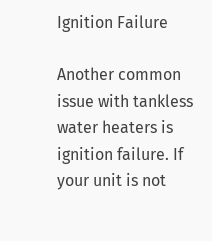Ignition Failure

Another common issue with tankless water heaters is ignition failure. If your unit is not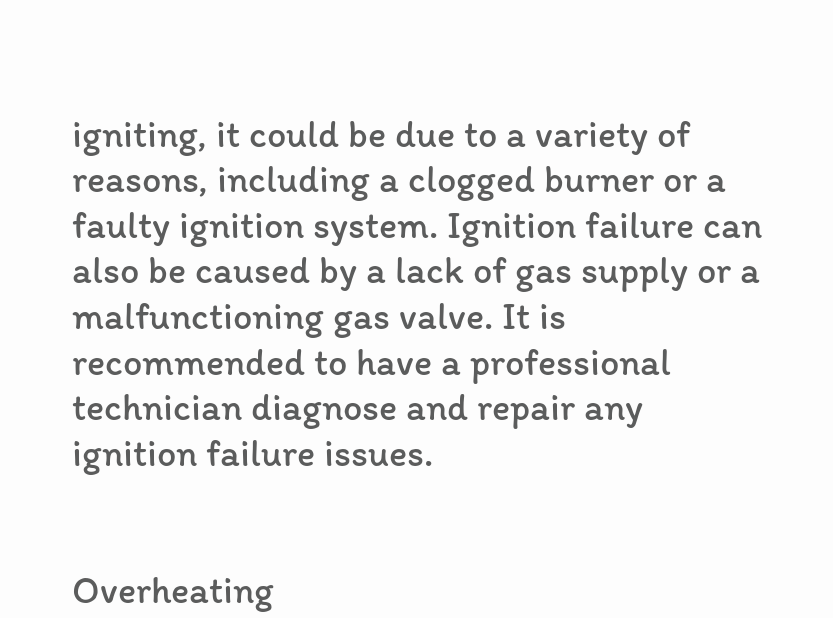igniting, it could be due to a variety of reasons, including a clogged burner or a faulty ignition system. Ignition failure can also be caused by a lack of gas supply or a malfunctioning gas valve. It is recommended to have a professional technician diagnose and repair any ignition failure issues.


Overheating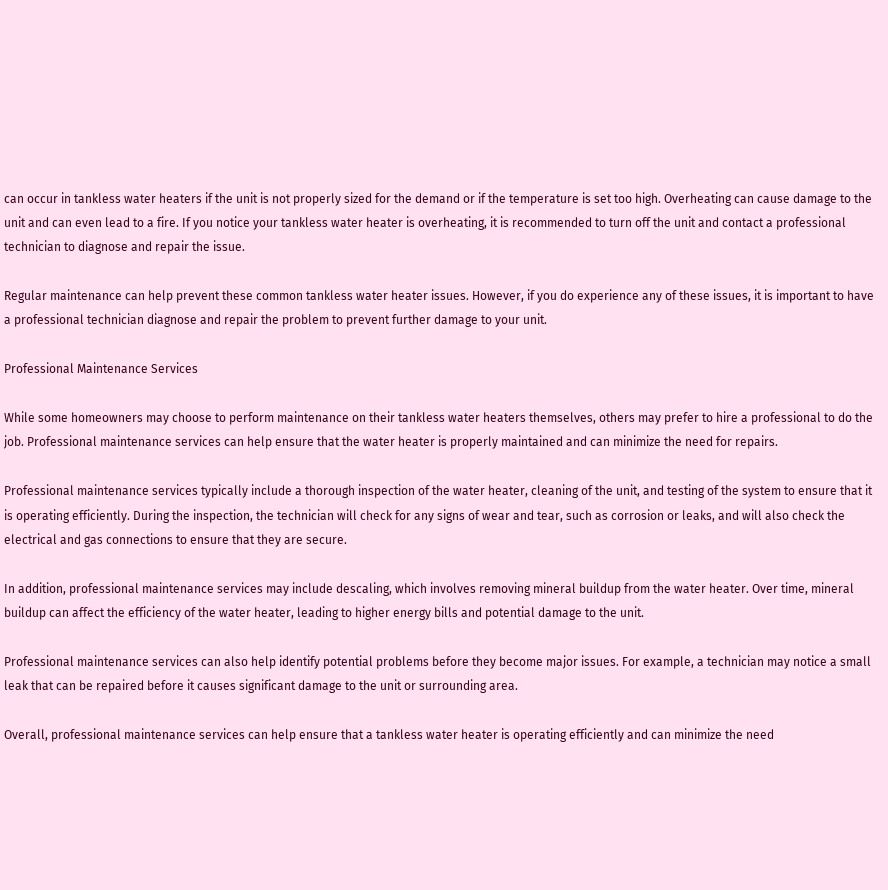can occur in tankless water heaters if the unit is not properly sized for the demand or if the temperature is set too high. Overheating can cause damage to the unit and can even lead to a fire. If you notice your tankless water heater is overheating, it is recommended to turn off the unit and contact a professional technician to diagnose and repair the issue.

Regular maintenance can help prevent these common tankless water heater issues. However, if you do experience any of these issues, it is important to have a professional technician diagnose and repair the problem to prevent further damage to your unit.

Professional Maintenance Services

While some homeowners may choose to perform maintenance on their tankless water heaters themselves, others may prefer to hire a professional to do the job. Professional maintenance services can help ensure that the water heater is properly maintained and can minimize the need for repairs.

Professional maintenance services typically include a thorough inspection of the water heater, cleaning of the unit, and testing of the system to ensure that it is operating efficiently. During the inspection, the technician will check for any signs of wear and tear, such as corrosion or leaks, and will also check the electrical and gas connections to ensure that they are secure.

In addition, professional maintenance services may include descaling, which involves removing mineral buildup from the water heater. Over time, mineral buildup can affect the efficiency of the water heater, leading to higher energy bills and potential damage to the unit.

Professional maintenance services can also help identify potential problems before they become major issues. For example, a technician may notice a small leak that can be repaired before it causes significant damage to the unit or surrounding area.

Overall, professional maintenance services can help ensure that a tankless water heater is operating efficiently and can minimize the need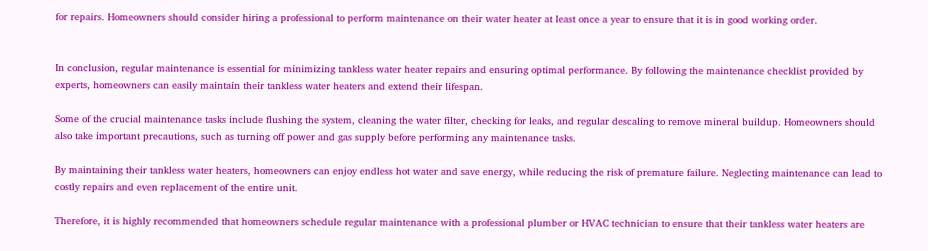for repairs. Homeowners should consider hiring a professional to perform maintenance on their water heater at least once a year to ensure that it is in good working order.


In conclusion, regular maintenance is essential for minimizing tankless water heater repairs and ensuring optimal performance. By following the maintenance checklist provided by experts, homeowners can easily maintain their tankless water heaters and extend their lifespan.

Some of the crucial maintenance tasks include flushing the system, cleaning the water filter, checking for leaks, and regular descaling to remove mineral buildup. Homeowners should also take important precautions, such as turning off power and gas supply before performing any maintenance tasks.

By maintaining their tankless water heaters, homeowners can enjoy endless hot water and save energy, while reducing the risk of premature failure. Neglecting maintenance can lead to costly repairs and even replacement of the entire unit.

Therefore, it is highly recommended that homeowners schedule regular maintenance with a professional plumber or HVAC technician to ensure that their tankless water heaters are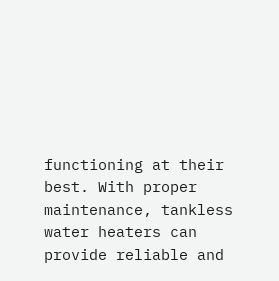functioning at their best. With proper maintenance, tankless water heaters can provide reliable and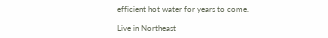efficient hot water for years to come.

Live in Northeast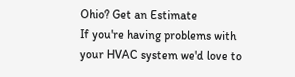Ohio? Get an Estimate
If you're having problems with your HVAC system we'd love to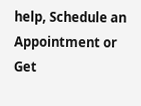help, Schedule an Appointment or Get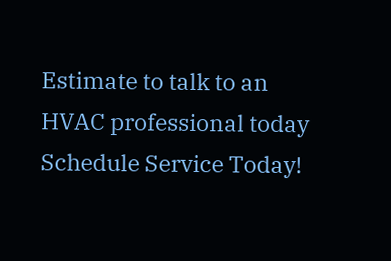Estimate to talk to an HVAC professional today
Schedule Service Today!